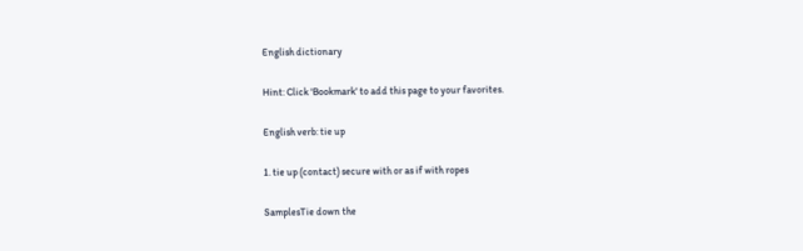English dictionary

Hint: Click 'Bookmark' to add this page to your favorites.

English verb: tie up

1. tie up (contact) secure with or as if with ropes

SamplesTie down the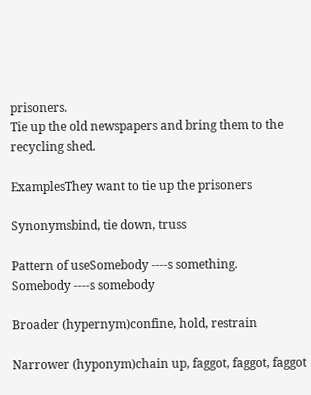prisoners.
Tie up the old newspapers and bring them to the recycling shed.

ExamplesThey want to tie up the prisoners

Synonymsbind, tie down, truss

Pattern of useSomebody ----s something.
Somebody ----s somebody

Broader (hypernym)confine, hold, restrain

Narrower (hyponym)chain up, faggot, faggot, faggot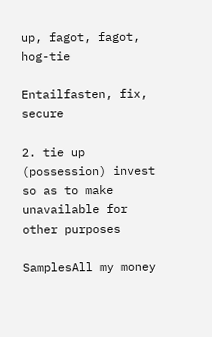up, fagot, fagot, hog-tie

Entailfasten, fix, secure

2. tie up (possession) invest so as to make unavailable for other purposes

SamplesAll my money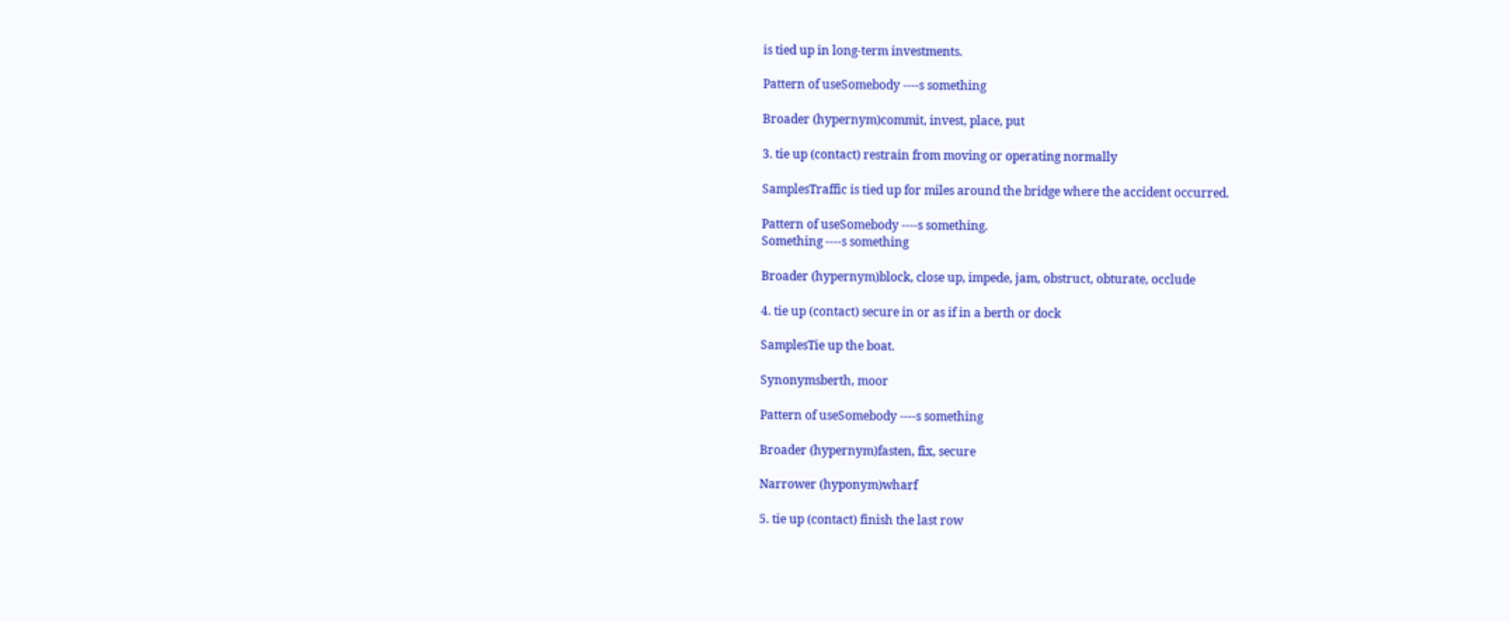is tied up in long-term investments.

Pattern of useSomebody ----s something

Broader (hypernym)commit, invest, place, put

3. tie up (contact) restrain from moving or operating normally

SamplesTraffic is tied up for miles around the bridge where the accident occurred.

Pattern of useSomebody ----s something.
Something ----s something

Broader (hypernym)block, close up, impede, jam, obstruct, obturate, occlude

4. tie up (contact) secure in or as if in a berth or dock

SamplesTie up the boat.

Synonymsberth, moor

Pattern of useSomebody ----s something

Broader (hypernym)fasten, fix, secure

Narrower (hyponym)wharf

5. tie up (contact) finish the last row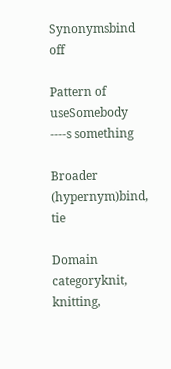Synonymsbind off

Pattern of useSomebody ----s something

Broader (hypernym)bind, tie

Domain categoryknit, knitting,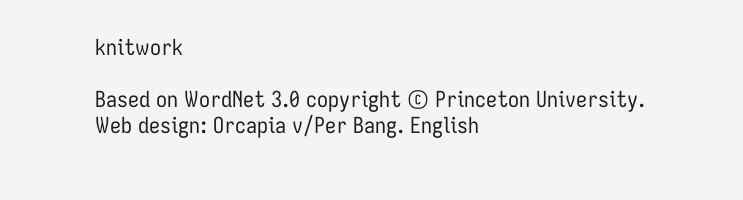knitwork

Based on WordNet 3.0 copyright © Princeton University.
Web design: Orcapia v/Per Bang. English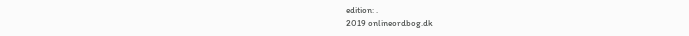edition: .
2019 onlineordbog.dk